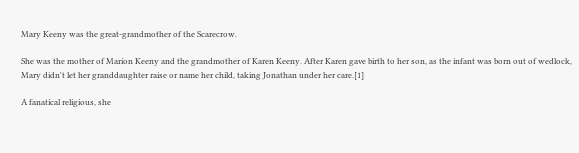Mary Keeny was the great-grandmother of the Scarecrow.

She was the mother of Marion Keeny and the grandmother of Karen Keeny. After Karen gave birth to her son, as the infant was born out of wedlock, Mary didn't let her granddaughter raise or name her child, taking Jonathan under her care.[1]

A fanatical religious, she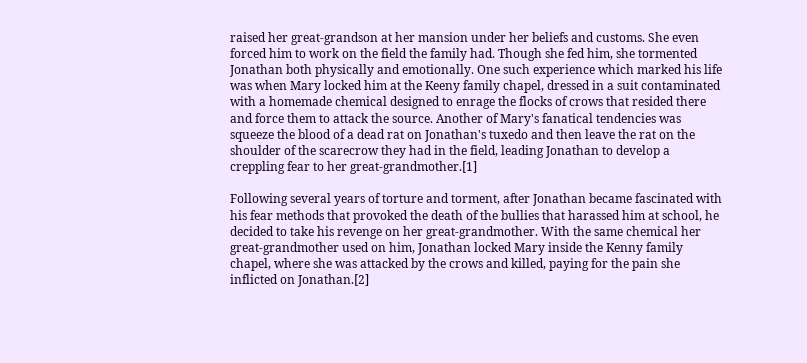raised her great-grandson at her mansion under her beliefs and customs. She even forced him to work on the field the family had. Though she fed him, she tormented Jonathan both physically and emotionally. One such experience which marked his life was when Mary locked him at the Keeny family chapel, dressed in a suit contaminated with a homemade chemical designed to enrage the flocks of crows that resided there and force them to attack the source. Another of Mary's fanatical tendencies was squeeze the blood of a dead rat on Jonathan's tuxedo and then leave the rat on the shoulder of the scarecrow they had in the field, leading Jonathan to develop a creppling fear to her great-grandmother.[1]

Following several years of torture and torment, after Jonathan became fascinated with his fear methods that provoked the death of the bullies that harassed him at school, he decided to take his revenge on her great-grandmother. With the same chemical her great-grandmother used on him, Jonathan locked Mary inside the Kenny family chapel, where she was attacked by the crows and killed, paying for the pain she inflicted on Jonathan.[2]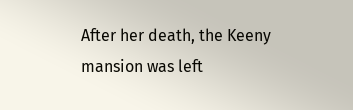After her death, the Keeny mansion was left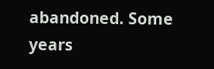abandoned. Some years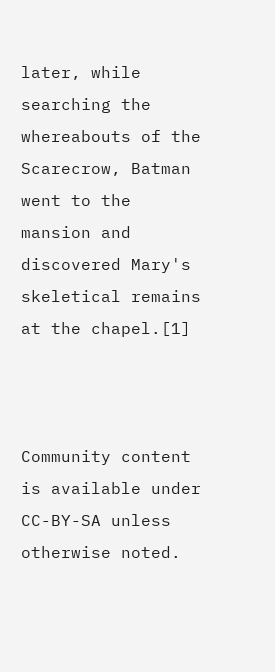later, while searching the whereabouts of the Scarecrow, Batman went to the mansion and discovered Mary's skeletical remains at the chapel.[1]



Community content is available under CC-BY-SA unless otherwise noted.